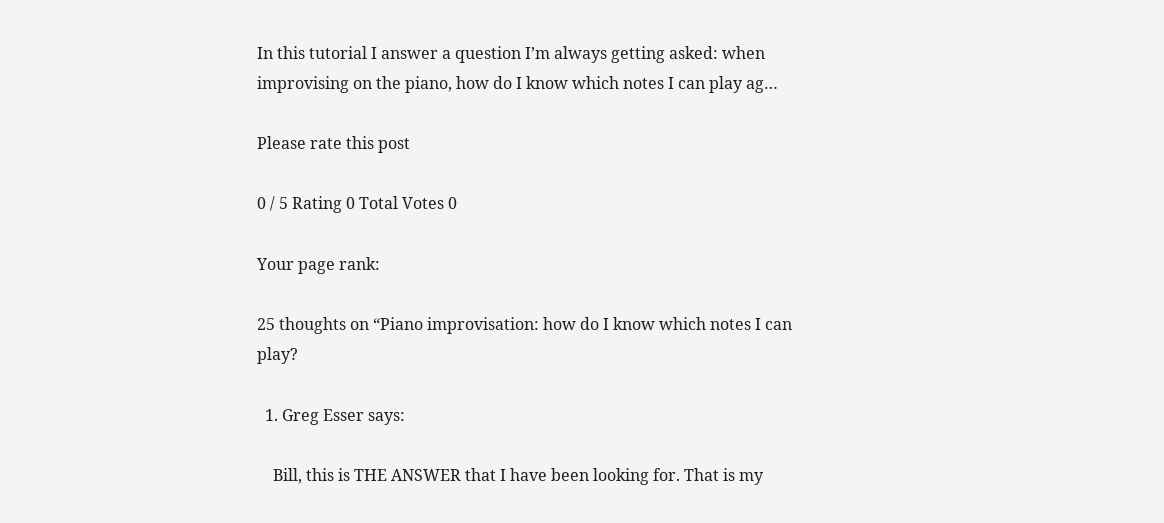In this tutorial I answer a question I’m always getting asked: when improvising on the piano, how do I know which notes I can play ag…

Please rate this post

0 / 5 Rating 0 Total Votes 0

Your page rank:

25 thoughts on “Piano improvisation: how do I know which notes I can play?

  1. Greg Esser says:

    Bill, this is THE ANSWER that I have been looking for. That is my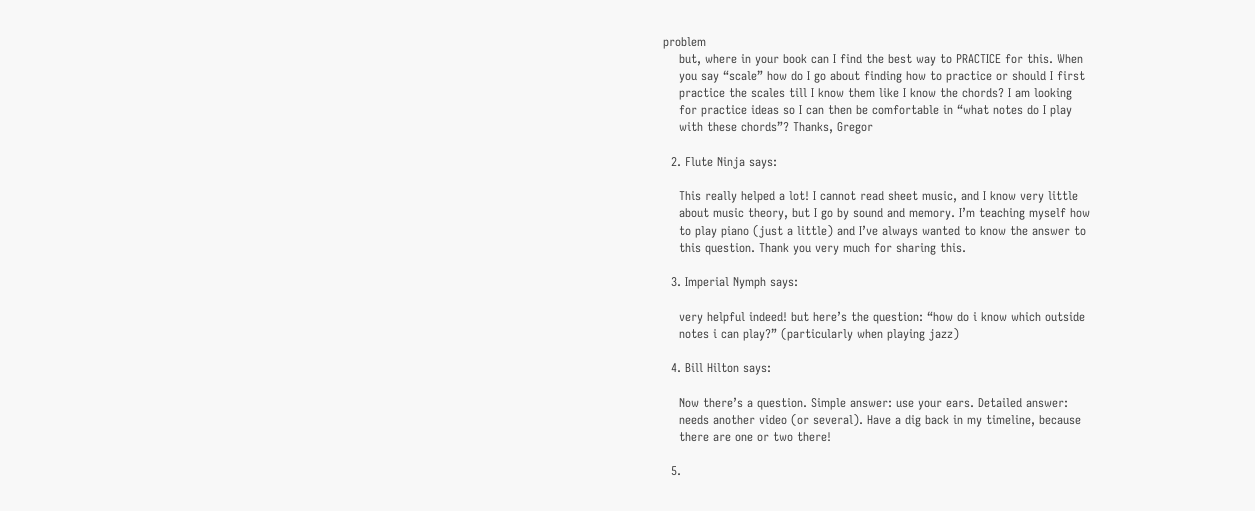problem
    but, where in your book can I find the best way to PRACTICE for this. When
    you say “scale” how do I go about finding how to practice or should I first
    practice the scales till I know them like I know the chords? I am looking
    for practice ideas so I can then be comfortable in “what notes do I play
    with these chords”? Thanks, Gregor

  2. Flute Ninja says:

    This really helped a lot! I cannot read sheet music, and I know very little
    about music theory, but I go by sound and memory. I’m teaching myself how
    to play piano (just a little) and I’ve always wanted to know the answer to
    this question. Thank you very much for sharing this.

  3. Imperial Nymph says:

    very helpful indeed! but here’s the question: “how do i know which outside
    notes i can play?” (particularly when playing jazz)

  4. Bill Hilton says:

    Now there’s a question. Simple answer: use your ears. Detailed answer:
    needs another video (or several). Have a dig back in my timeline, because
    there are one or two there!

  5.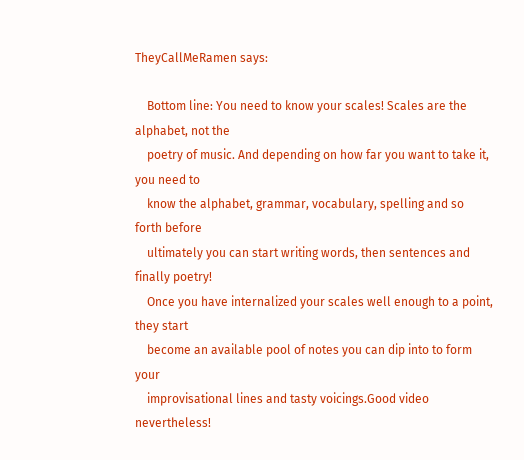TheyCallMeRamen says:

    Bottom line: You need to know your scales! Scales are the alphabet, not the
    poetry of music. And depending on how far you want to take it, you need to
    know the alphabet, grammar, vocabulary, spelling and so forth before
    ultimately you can start writing words, then sentences and finally poetry!
    Once you have internalized your scales well enough to a point, they start
    become an available pool of notes you can dip into to form your
    improvisational lines and tasty voicings.Good video nevertheless!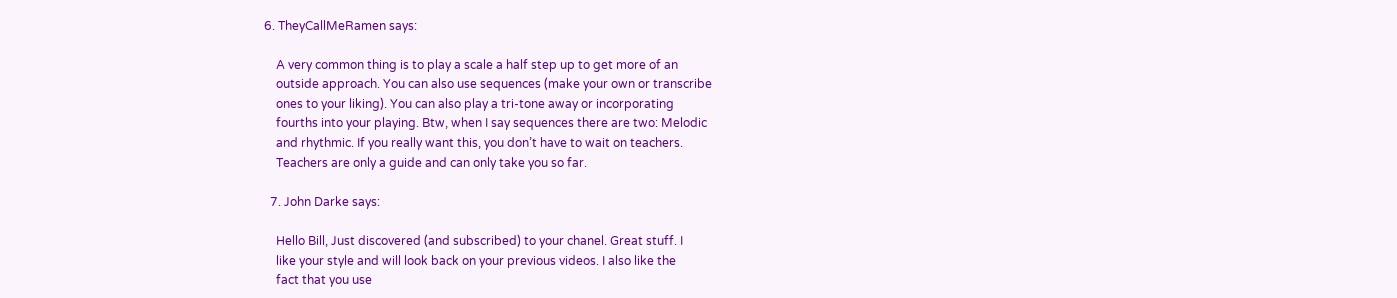6. TheyCallMeRamen says:

    A very common thing is to play a scale a half step up to get more of an
    outside approach. You can also use sequences (make your own or transcribe
    ones to your liking). You can also play a tri-tone away or incorporating
    fourths into your playing. Btw, when I say sequences there are two: Melodic
    and rhythmic. If you really want this, you don’t have to wait on teachers.
    Teachers are only a guide and can only take you so far.

  7. John Darke says:

    Hello Bill, Just discovered (and subscribed) to your chanel. Great stuff. I
    like your style and will look back on your previous videos. I also like the
    fact that you use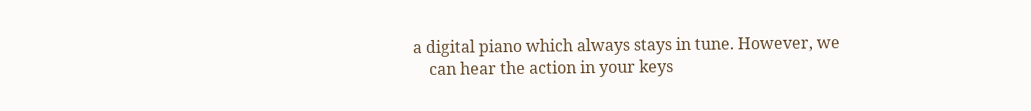a digital piano which always stays in tune. However, we
    can hear the action in your keys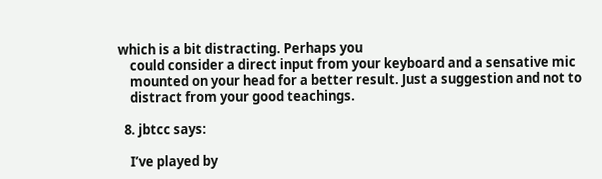which is a bit distracting. Perhaps you
    could consider a direct input from your keyboard and a sensative mic
    mounted on your head for a better result. Just a suggestion and not to
    distract from your good teachings.

  8. jbtcc says:

    I’ve played by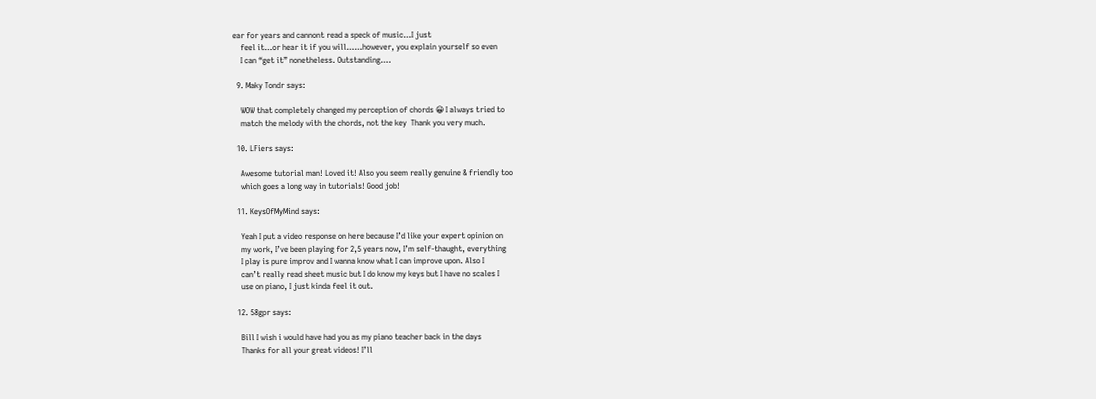ear for years and cannont read a speck of music…I just
    feel it…or hear it if you will……however, you explain yourself so even
    I can “get it” nonetheless. Outstanding….

  9. Maky Tondr says:

    WOW that completely changed my perception of chords 😀 I always tried to
    match the melody with the chords, not the key  Thank you very much.

  10. LFiers says:

    Awesome tutorial man! Loved it! Also you seem really genuine & friendly too
    which goes a long way in tutorials! Good job!

  11. KeysOfMyMind says:

    Yeah I put a video response on here because I’d like your expert opinion on
    my work, I’ve been playing for 2,5 years now, I’m self-thaught, everything
    I play is pure improv and I wanna know what I can improve upon. Also I
    can’t really read sheet music but I do know my keys but I have no scales I
    use on piano, I just kinda feel it out.

  12. 58gpr says:

    Bill I wish i would have had you as my piano teacher back in the days
    Thanks for all your great videos! I’ll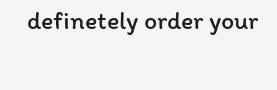definetely order your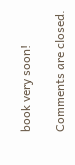book very soon!

Comments are closed.